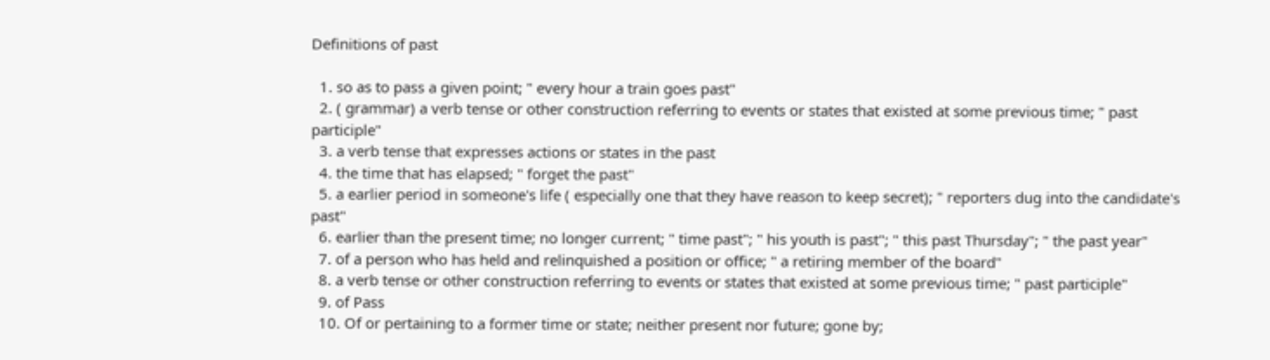Definitions of past

  1. so as to pass a given point; " every hour a train goes past"
  2. ( grammar) a verb tense or other construction referring to events or states that existed at some previous time; " past participle"
  3. a verb tense that expresses actions or states in the past
  4. the time that has elapsed; " forget the past"
  5. a earlier period in someone's life ( especially one that they have reason to keep secret); " reporters dug into the candidate's past"
  6. earlier than the present time; no longer current; " time past"; " his youth is past"; " this past Thursday"; " the past year"
  7. of a person who has held and relinquished a position or office; " a retiring member of the board"
  8. a verb tense or other construction referring to events or states that existed at some previous time; " past participle"
  9. of Pass
  10. Of or pertaining to a former time or state; neither present nor future; gone by;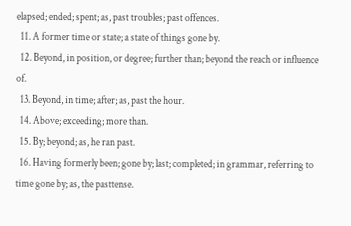elapsed; ended; spent; as, past troubles; past offences.
  11. A former time or state; a state of things gone by.
  12. Beyond, in position, or degree; further than; beyond the reach or influence of.
  13. Beyond, in time; after; as, past the hour.
  14. Above; exceeding; more than.
  15. By; beyond; as, he ran past.
  16. Having formerly been; gone by; last; completed; in grammar, referring to time gone by; as, the pasttense.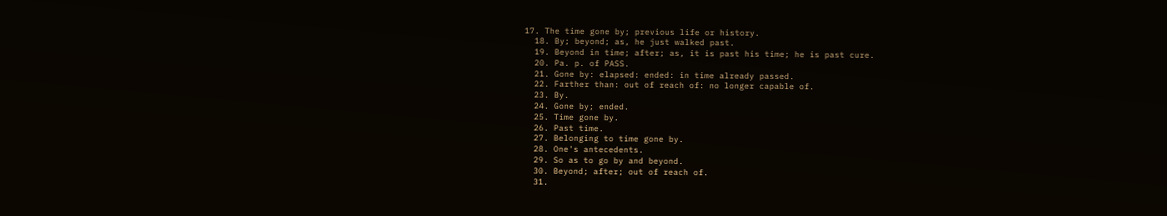17. The time gone by; previous life or history.
  18. By; beyond; as, he just walked past.
  19. Beyond in time; after; as, it is past his time; he is past cure.
  20. Pa. p. of PASS.
  21. Gone by: elapsed: ended: in time already passed.
  22. Farther than: out of reach of: no longer capable of.
  23. By.
  24. Gone by; ended.
  25. Time gone by.
  26. Past time.
  27. Belonging to time gone by.
  28. One's antecedents.
  29. So as to go by and beyond.
  30. Beyond; after; out of reach of.
  31.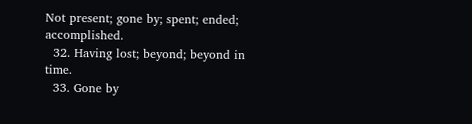Not present; gone by; spent; ended; accomplished.
  32. Having lost; beyond; beyond in time.
  33. Gone by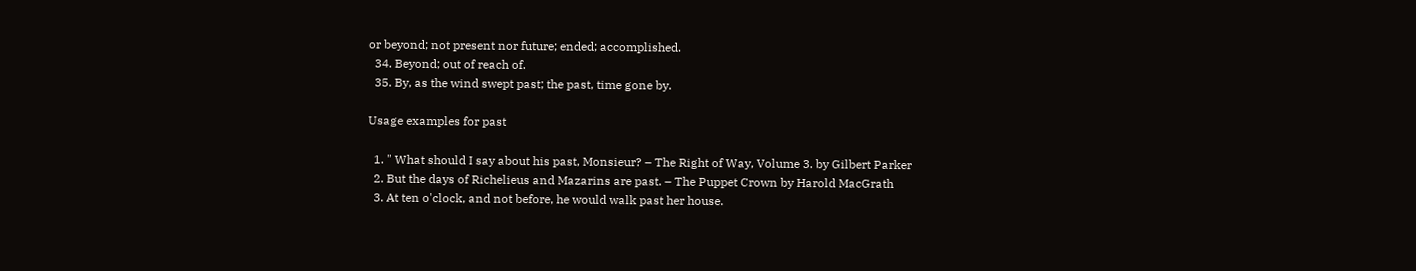or beyond; not present nor future; ended; accomplished.
  34. Beyond; out of reach of.
  35. By, as the wind swept past; the past, time gone by.

Usage examples for past

  1. " What should I say about his past, Monsieur? – The Right of Way, Volume 3. by Gilbert Parker
  2. But the days of Richelieus and Mazarins are past. – The Puppet Crown by Harold MacGrath
  3. At ten o'clock, and not before, he would walk past her house.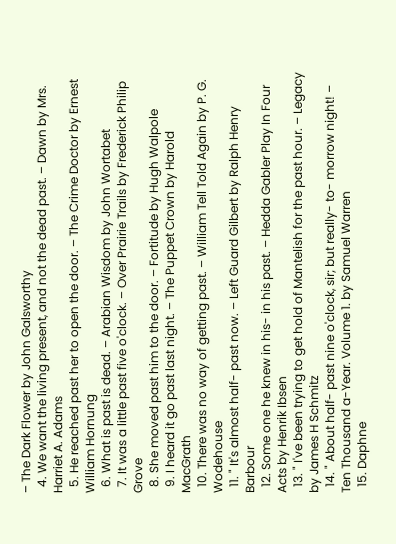– The Dark Flower by John Galsworthy
  4. We want the living present, and not the dead past. – Dawn by Mrs. Harriet A. Adams
  5. He reached past her to open the door. – The Crime Doctor by Ernest William Hornung
  6. What is past is dead. – Arabian Wisdom by John Wortabet
  7. It was a little past five o'clock. – Over Prairie Trails by Frederick Philip Grove
  8. She moved past him to the door. – Fortitude by Hugh Walpole
  9. I heard it go past last night. – The Puppet Crown by Harold MacGrath
  10. There was no way of getting past. – William Tell Told Again by P. G. Wodehouse
  11. " It's almost half- past now. – Left Guard Gilbert by Ralph Henry Barbour
  12. Some one he knew in his- in his past. – Hedda Gabler Play In Four Acts by Henrik Ibsen
  13. " I've been trying to get hold of Mantelish for the past hour. – Legacy by James H Schmitz
  14. " About half- past nine o'clock, sir; but really- to- morrow night! – Ten Thousand a-Year. Volume 1. by Samuel Warren
  15. Daphne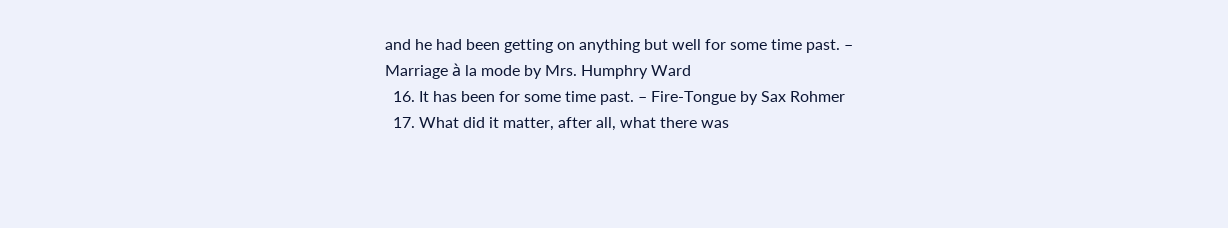and he had been getting on anything but well for some time past. – Marriage à la mode by Mrs. Humphry Ward
  16. It has been for some time past. – Fire-Tongue by Sax Rohmer
  17. What did it matter, after all, what there was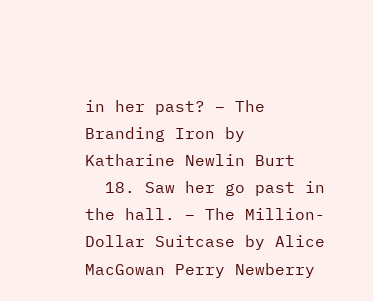in her past? – The Branding Iron by Katharine Newlin Burt
  18. Saw her go past in the hall. – The Million-Dollar Suitcase by Alice MacGowan Perry Newberry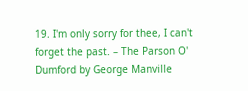19. I'm only sorry for thee, I can't forget the past. – The Parson O' Dumford by George Manville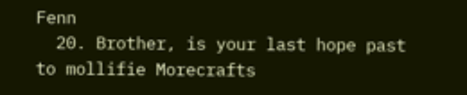Fenn
  20. Brother, is your last hope past to mollifie Morecrafts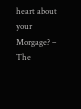heart about your Morgage? – The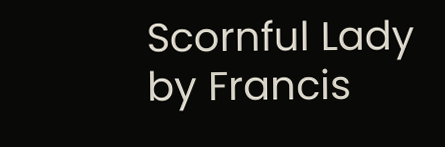Scornful Lady by Francis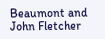Beaumont and John Fletcher